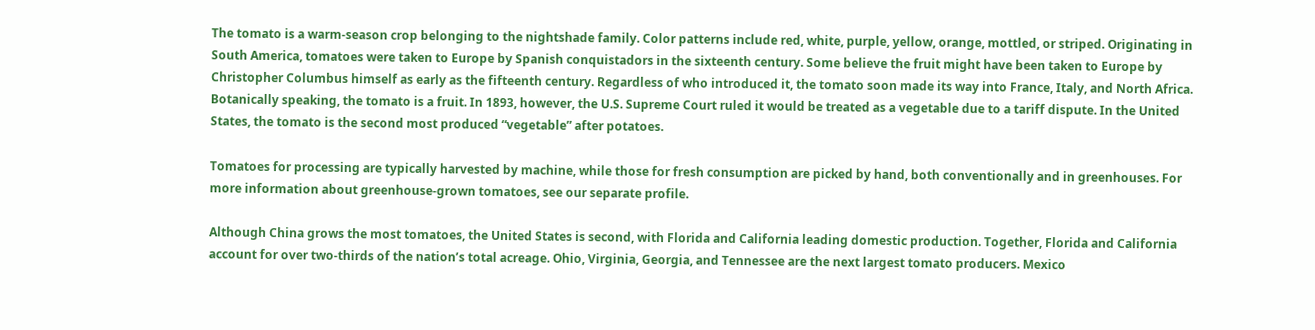The tomato is a warm-season crop belonging to the nightshade family. Color patterns include red, white, purple, yellow, orange, mottled, or striped. Originating in South America, tomatoes were taken to Europe by Spanish conquistadors in the sixteenth century. Some believe the fruit might have been taken to Europe by Christopher Columbus himself as early as the fifteenth century. Regardless of who introduced it, the tomato soon made its way into France, Italy, and North Africa. Botanically speaking, the tomato is a fruit. In 1893, however, the U.S. Supreme Court ruled it would be treated as a vegetable due to a tariff dispute. In the United States, the tomato is the second most produced “vegetable” after potatoes.

Tomatoes for processing are typically harvested by machine, while those for fresh consumption are picked by hand, both conventionally and in greenhouses. For more information about greenhouse-grown tomatoes, see our separate profile.

Although China grows the most tomatoes, the United States is second, with Florida and California leading domestic production. Together, Florida and California account for over two-thirds of the nation’s total acreage. Ohio, Virginia, Georgia, and Tennessee are the next largest tomato producers. Mexico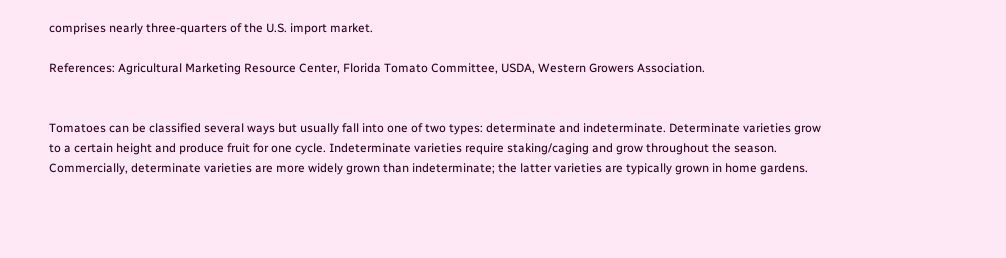comprises nearly three-quarters of the U.S. import market.

References: Agricultural Marketing Resource Center, Florida Tomato Committee, USDA, Western Growers Association.


Tomatoes can be classified several ways but usually fall into one of two types: determinate and indeterminate. Determinate varieties grow to a certain height and produce fruit for one cycle. Indeterminate varieties require staking/caging and grow throughout the season. Commercially, determinate varieties are more widely grown than indeterminate; the latter varieties are typically grown in home gardens.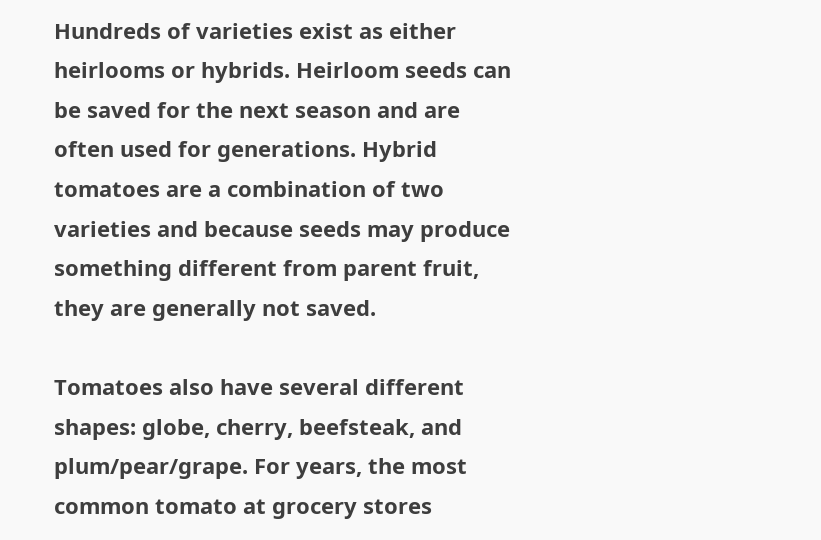Hundreds of varieties exist as either heirlooms or hybrids. Heirloom seeds can be saved for the next season and are often used for generations. Hybrid tomatoes are a combination of two varieties and because seeds may produce something different from parent fruit, they are generally not saved.

Tomatoes also have several different shapes: globe, cherry, beefsteak, and plum/pear/grape. For years, the most common tomato at grocery stores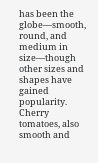has been the globe—smooth, round, and medium in size—though other sizes and shapes have gained popularity. Cherry tomatoes, also smooth and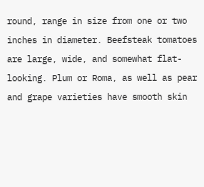round, range in size from one or two inches in diameter. Beefsteak tomatoes are large, wide, and somewhat flat-looking. Plum or Roma, as well as pear and grape varieties have smooth skin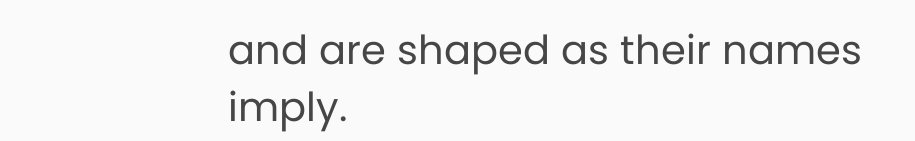and are shaped as their names imply.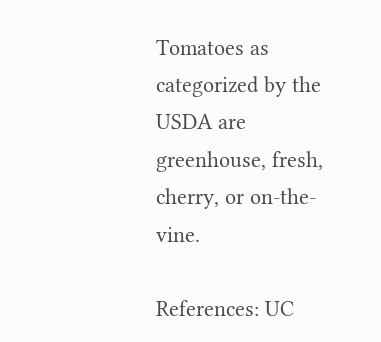Tomatoes as categorized by the USDA are greenhouse, fresh, cherry, or on-the-vine.

References: UC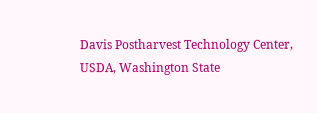Davis Postharvest Technology Center, USDA, Washington State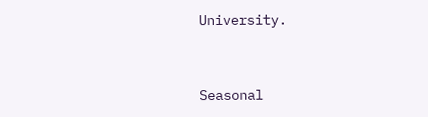University.


Seasonal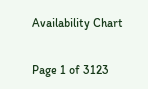Availability Chart

Page 1 of 3123